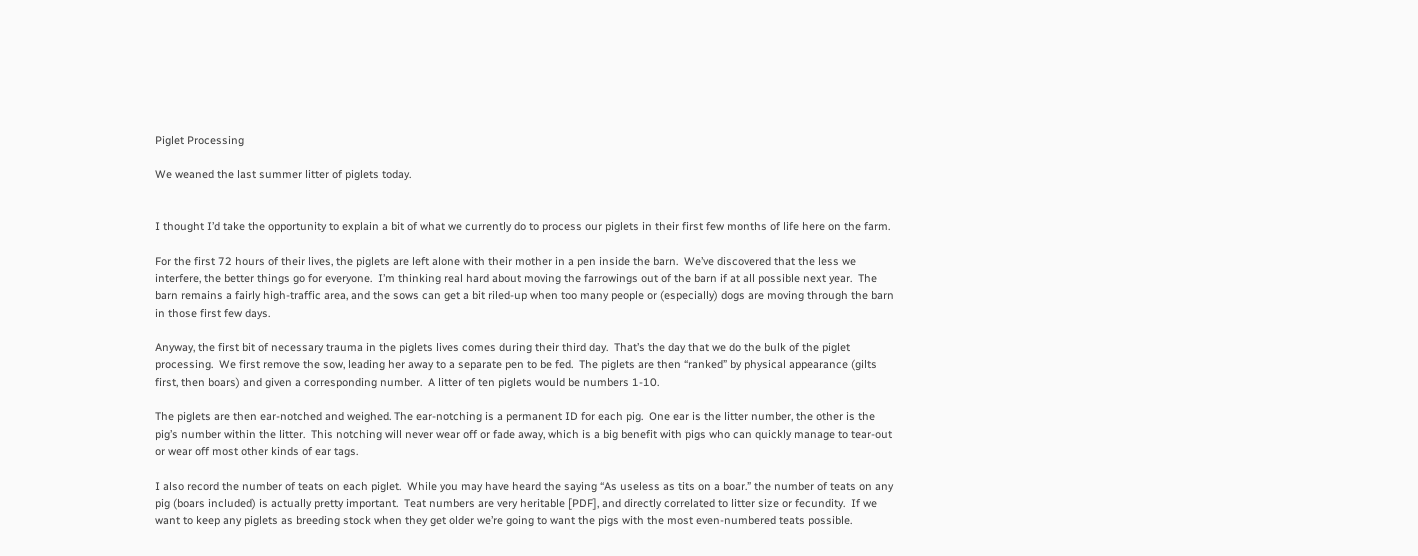Piglet Processing

We weaned the last summer litter of piglets today.


I thought I’d take the opportunity to explain a bit of what we currently do to process our piglets in their first few months of life here on the farm.

For the first 72 hours of their lives, the piglets are left alone with their mother in a pen inside the barn.  We’ve discovered that the less we interfere, the better things go for everyone.  I’m thinking real hard about moving the farrowings out of the barn if at all possible next year.  The barn remains a fairly high-traffic area, and the sows can get a bit riled-up when too many people or (especially) dogs are moving through the barn in those first few days.

Anyway, the first bit of necessary trauma in the piglets lives comes during their third day.  That’s the day that we do the bulk of the piglet processing.  We first remove the sow, leading her away to a separate pen to be fed.  The piglets are then “ranked” by physical appearance (gilts first, then boars) and given a corresponding number.  A litter of ten piglets would be numbers 1-10.

The piglets are then ear-notched and weighed. The ear-notching is a permanent ID for each pig.  One ear is the litter number, the other is the pig’s number within the litter.  This notching will never wear off or fade away, which is a big benefit with pigs who can quickly manage to tear-out or wear off most other kinds of ear tags.

I also record the number of teats on each piglet.  While you may have heard the saying “As useless as tits on a boar.” the number of teats on any pig (boars included) is actually pretty important.  Teat numbers are very heritable [PDF], and directly correlated to litter size or fecundity.  If we want to keep any piglets as breeding stock when they get older we’re going to want the pigs with the most even-numbered teats possible.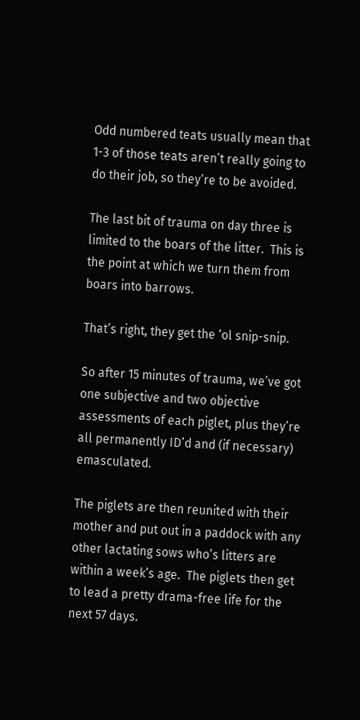Odd numbered teats usually mean that 1-3 of those teats aren’t really going to do their job, so they’re to be avoided.

The last bit of trauma on day three is limited to the boars of the litter.  This is the point at which we turn them from boars into barrows.

That’s right, they get the ‘ol snip-snip.

So after 15 minutes of trauma, we’ve got one subjective and two objective assessments of each piglet, plus they’re all permanently ID’d and (if necessary) emasculated.

The piglets are then reunited with their mother and put out in a paddock with any other lactating sows who’s litters are within a week’s age.  The piglets then get to lead a pretty drama-free life for the next 57 days.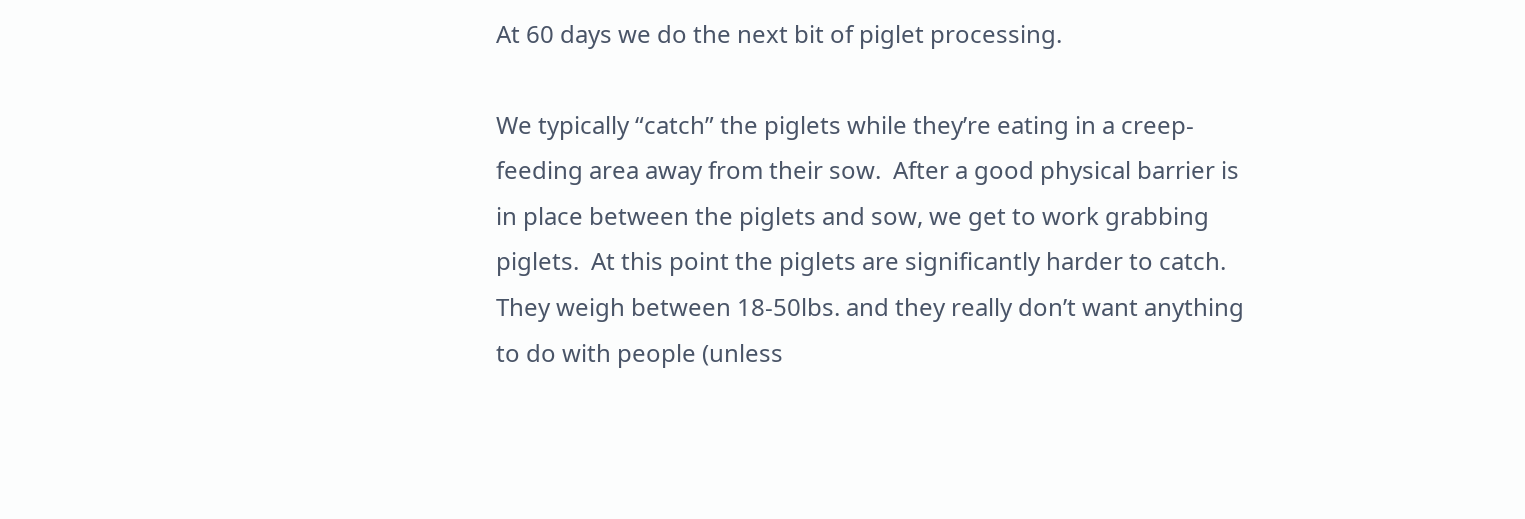At 60 days we do the next bit of piglet processing.

We typically “catch” the piglets while they’re eating in a creep-feeding area away from their sow.  After a good physical barrier is in place between the piglets and sow, we get to work grabbing piglets.  At this point the piglets are significantly harder to catch.  They weigh between 18-50lbs. and they really don’t want anything to do with people (unless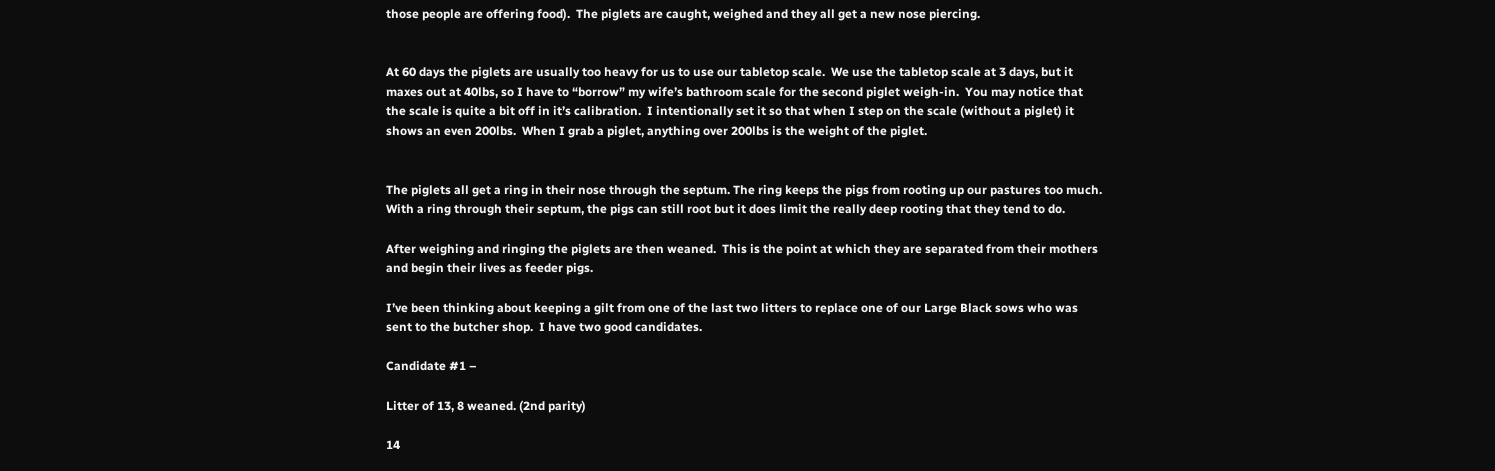those people are offering food).  The piglets are caught, weighed and they all get a new nose piercing.


At 60 days the piglets are usually too heavy for us to use our tabletop scale.  We use the tabletop scale at 3 days, but it maxes out at 40lbs, so I have to “borrow” my wife’s bathroom scale for the second piglet weigh-in.  You may notice that the scale is quite a bit off in it’s calibration.  I intentionally set it so that when I step on the scale (without a piglet) it shows an even 200lbs.  When I grab a piglet, anything over 200lbs is the weight of the piglet.


The piglets all get a ring in their nose through the septum. The ring keeps the pigs from rooting up our pastures too much.  With a ring through their septum, the pigs can still root but it does limit the really deep rooting that they tend to do.

After weighing and ringing the piglets are then weaned.  This is the point at which they are separated from their mothers and begin their lives as feeder pigs.

I’ve been thinking about keeping a gilt from one of the last two litters to replace one of our Large Black sows who was sent to the butcher shop.  I have two good candidates.

Candidate #1 –

Litter of 13, 8 weaned. (2nd parity)

14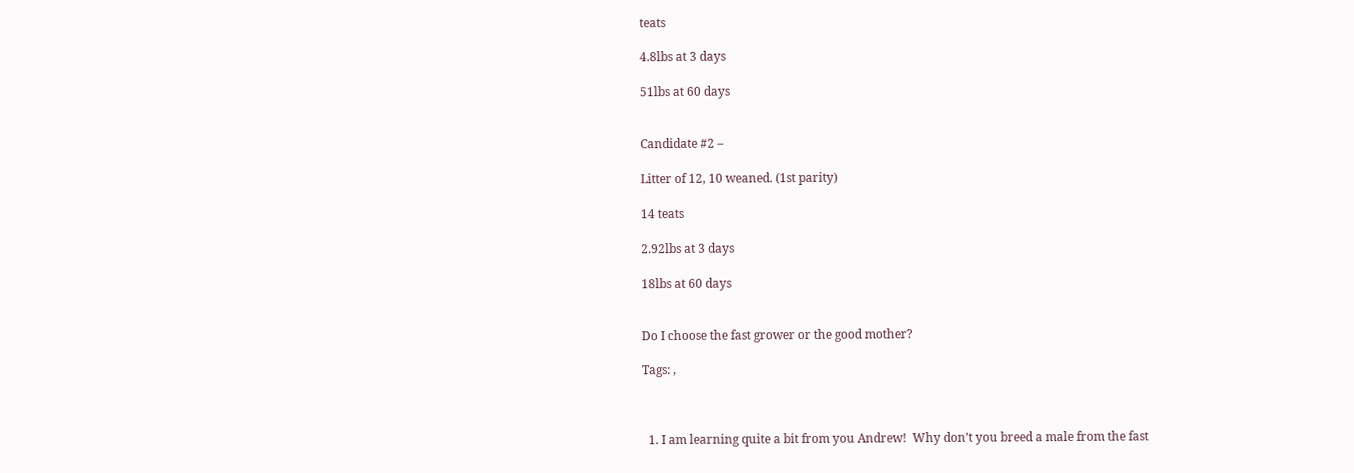teats

4.8lbs at 3 days

51lbs at 60 days


Candidate #2 –

Litter of 12, 10 weaned. (1st parity)

14 teats

2.92lbs at 3 days

18lbs at 60 days


Do I choose the fast grower or the good mother?

Tags: ,



  1. I am learning quite a bit from you Andrew!  Why don’t you breed a male from the fast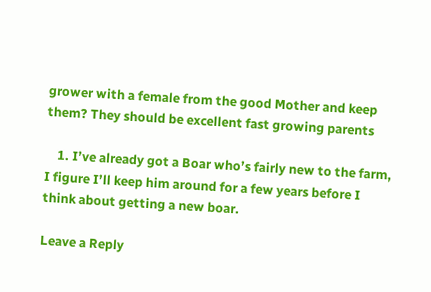grower with a female from the good Mother and keep them? They should be excellent fast growing parents

    1. I’ve already got a Boar who’s fairly new to the farm, I figure I’ll keep him around for a few years before I think about getting a new boar.

Leave a Reply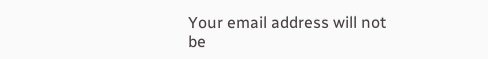Your email address will not be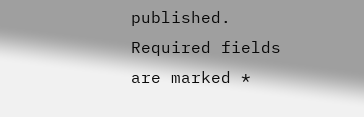published. Required fields are marked *